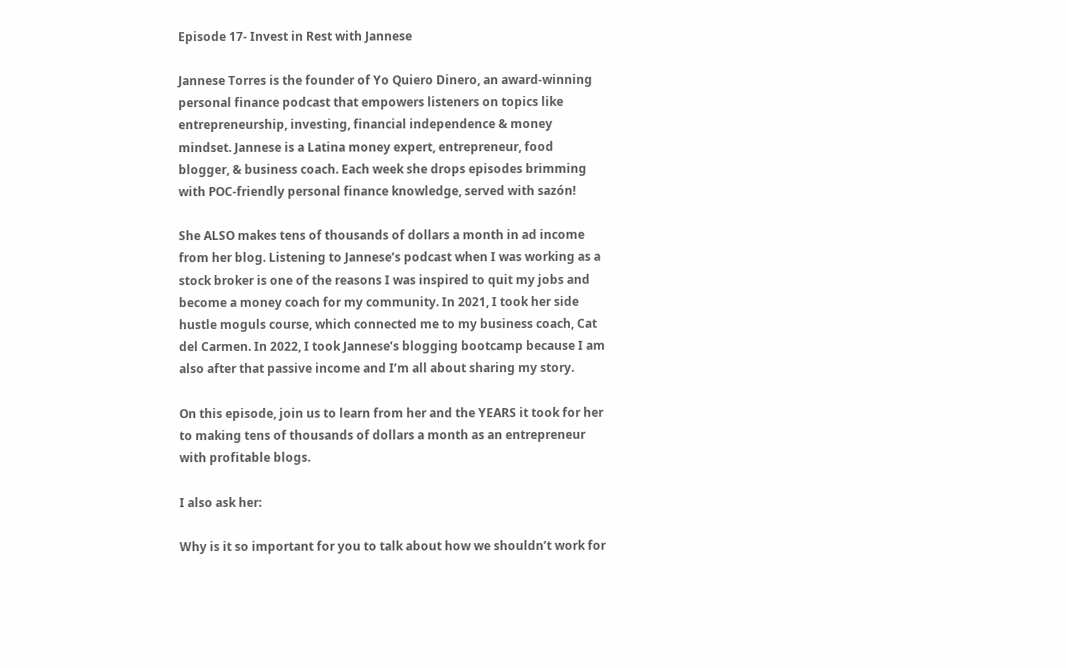Episode 17- Invest in Rest with Jannese

Jannese Torres is the founder of Yo Quiero Dinero, an award-winning personal finance podcast that empowers listeners on topics like entrepreneurship, investing, financial independence & money mindset. Jannese is a Latina money expert, entrepreneur, food blogger, & business coach. Each week she drops episodes brimming with POC-friendly personal finance knowledge, served with sazón!

She ALSO makes tens of thousands of dollars a month in ad income from her blog. Listening to Jannese’s podcast when I was working as a stock broker is one of the reasons I was inspired to quit my jobs and become a money coach for my community. In 2021, I took her side hustle moguls course, which connected me to my business coach, Cat del Carmen. In 2022, I took Jannese’s blogging bootcamp because I am also after that passive income and I’m all about sharing my story.

On this episode, join us to learn from her and the YEARS it took for her to making tens of thousands of dollars a month as an entrepreneur with profitable blogs.

I also ask her:

Why is it so important for you to talk about how we shouldn’t work for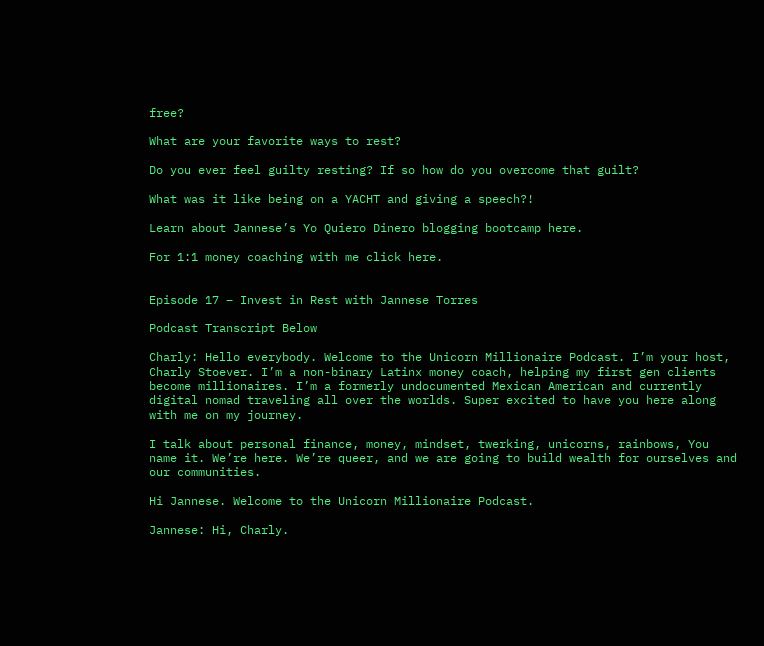free?

What are your favorite ways to rest?

Do you ever feel guilty resting? If so how do you overcome that guilt?

What was it like being on a YACHT and giving a speech?!

Learn about Jannese’s Yo Quiero Dinero blogging bootcamp here.

For 1:1 money coaching with me click here.


Episode 17 – Invest in Rest with Jannese Torres

Podcast Transcript Below

Charly: Hello everybody. Welcome to the Unicorn Millionaire Podcast. I’m your host, Charly Stoever. I’m a non-binary Latinx money coach, helping my first gen clients become millionaires. I’m a formerly undocumented Mexican American and currently digital nomad traveling all over the worlds. Super excited to have you here along with me on my journey.

I talk about personal finance, money, mindset, twerking, unicorns, rainbows, You name it. We’re here. We’re queer, and we are going to build wealth for ourselves and our communities.

Hi Jannese. Welcome to the Unicorn Millionaire Podcast.

Jannese: Hi, Charly.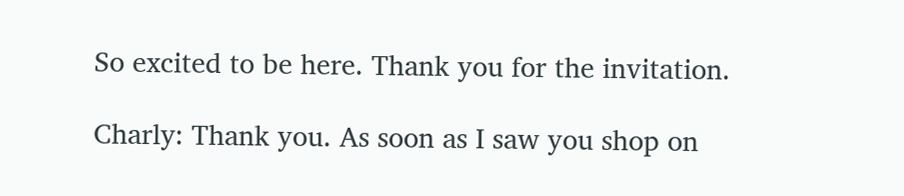So excited to be here. Thank you for the invitation.

Charly: Thank you. As soon as I saw you shop on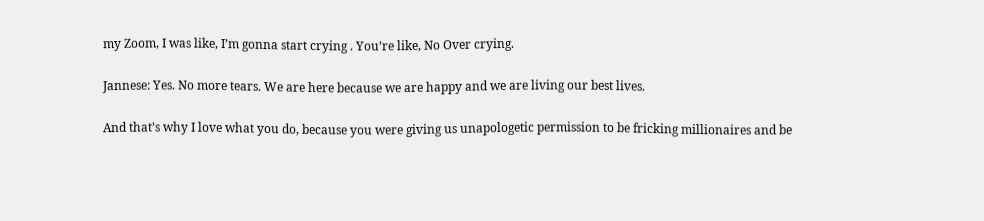my Zoom, I was like, I’m gonna start crying . You’re like, No Over crying.

Jannese: Yes. No more tears. We are here because we are happy and we are living our best lives.

And that’s why I love what you do, because you were giving us unapologetic permission to be fricking millionaires and be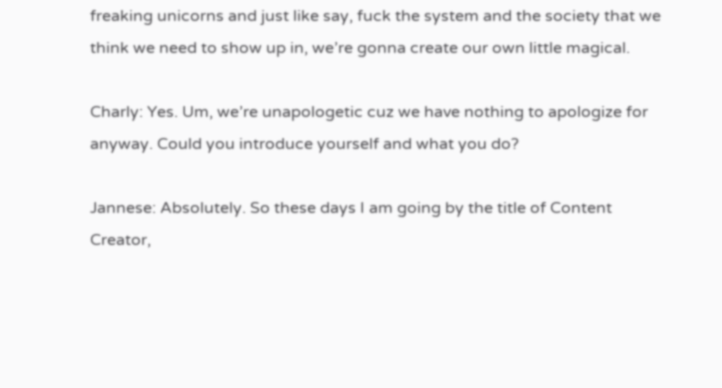freaking unicorns and just like say, fuck the system and the society that we think we need to show up in, we’re gonna create our own little magical.

Charly: Yes. Um, we’re unapologetic cuz we have nothing to apologize for anyway. Could you introduce yourself and what you do?

Jannese: Absolutely. So these days I am going by the title of Content Creator,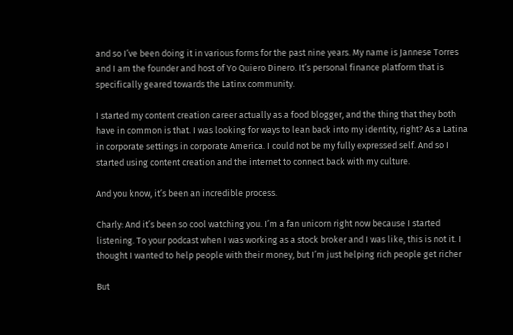and so I’ve been doing it in various forms for the past nine years. My name is Jannese Torres and I am the founder and host of Yo Quiero Dinero. It’s personal finance platform that is specifically geared towards the Latinx community.

I started my content creation career actually as a food blogger, and the thing that they both have in common is that. I was looking for ways to lean back into my identity, right? As a Latina in corporate settings in corporate America. I could not be my fully expressed self. And so I started using content creation and the internet to connect back with my culture.

And you know, it’s been an incredible process.

Charly: And it’s been so cool watching you. I’m a fan unicorn right now because I started listening. To your podcast when I was working as a stock broker and I was like, this is not it. I thought I wanted to help people with their money, but I’m just helping rich people get richer

But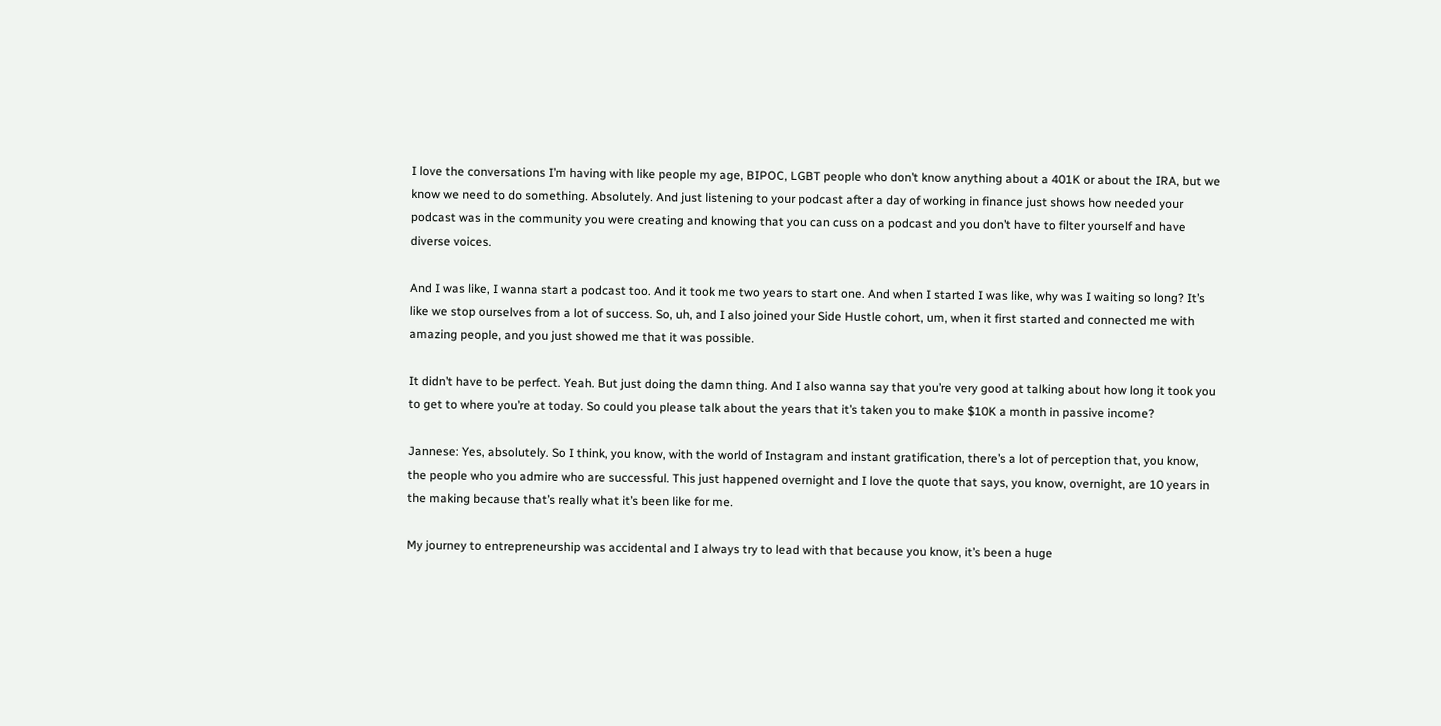I love the conversations I’m having with like people my age, BIPOC, LGBT people who don’t know anything about a 401K or about the IRA, but we know we need to do something. Absolutely. And just listening to your podcast after a day of working in finance just shows how needed your podcast was in the community you were creating and knowing that you can cuss on a podcast and you don’t have to filter yourself and have diverse voices.

And I was like, I wanna start a podcast too. And it took me two years to start one. And when I started I was like, why was I waiting so long? It’s like we stop ourselves from a lot of success. So, uh, and I also joined your Side Hustle cohort, um, when it first started and connected me with amazing people, and you just showed me that it was possible.

It didn’t have to be perfect. Yeah. But just doing the damn thing. And I also wanna say that you’re very good at talking about how long it took you to get to where you’re at today. So could you please talk about the years that it’s taken you to make $10K a month in passive income?

Jannese: Yes, absolutely. So I think, you know, with the world of Instagram and instant gratification, there’s a lot of perception that, you know, the people who you admire who are successful. This just happened overnight and I love the quote that says, you know, overnight, are 10 years in the making because that’s really what it’s been like for me.

My journey to entrepreneurship was accidental and I always try to lead with that because you know, it’s been a huge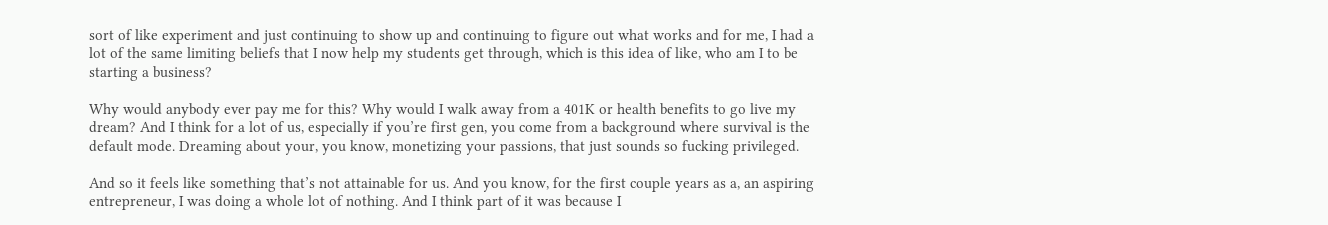sort of like experiment and just continuing to show up and continuing to figure out what works and for me, I had a lot of the same limiting beliefs that I now help my students get through, which is this idea of like, who am I to be starting a business?

Why would anybody ever pay me for this? Why would I walk away from a 401K or health benefits to go live my dream? And I think for a lot of us, especially if you’re first gen, you come from a background where survival is the default mode. Dreaming about your, you know, monetizing your passions, that just sounds so fucking privileged.

And so it feels like something that’s not attainable for us. And you know, for the first couple years as a, an aspiring entrepreneur, I was doing a whole lot of nothing. And I think part of it was because I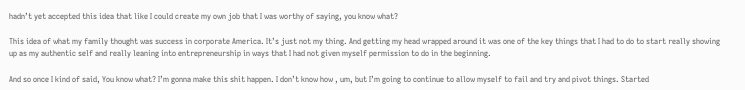hadn’t yet accepted this idea that like I could create my own job that I was worthy of saying, you know what?

This idea of what my family thought was success in corporate America. It’s just not my thing. And getting my head wrapped around it was one of the key things that I had to do to start really showing up as my authentic self and really leaning into entrepreneurship in ways that I had not given myself permission to do in the beginning.

And so once I kind of said, You know what? I’m gonna make this shit happen. I don’t know how , um, but I’m going to continue to allow myself to fail and try and pivot things. Started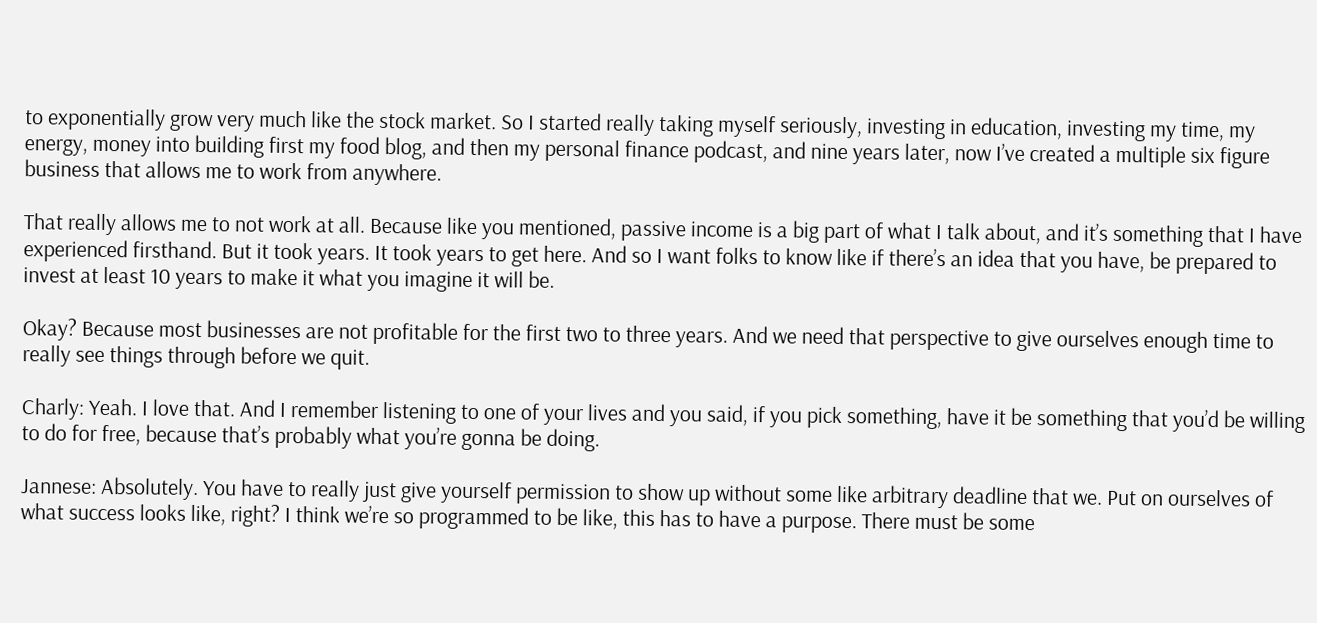to exponentially grow very much like the stock market. So I started really taking myself seriously, investing in education, investing my time, my energy, money into building first my food blog, and then my personal finance podcast, and nine years later, now I’ve created a multiple six figure business that allows me to work from anywhere.

That really allows me to not work at all. Because like you mentioned, passive income is a big part of what I talk about, and it’s something that I have experienced firsthand. But it took years. It took years to get here. And so I want folks to know like if there’s an idea that you have, be prepared to invest at least 10 years to make it what you imagine it will be.

Okay? Because most businesses are not profitable for the first two to three years. And we need that perspective to give ourselves enough time to really see things through before we quit.

Charly: Yeah. I love that. And I remember listening to one of your lives and you said, if you pick something, have it be something that you’d be willing to do for free, because that’s probably what you’re gonna be doing.

Jannese: Absolutely. You have to really just give yourself permission to show up without some like arbitrary deadline that we. Put on ourselves of what success looks like, right? I think we’re so programmed to be like, this has to have a purpose. There must be some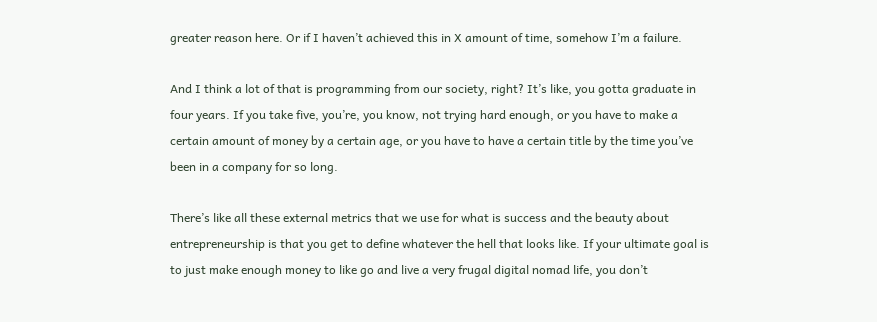greater reason here. Or if I haven’t achieved this in X amount of time, somehow I’m a failure.

And I think a lot of that is programming from our society, right? It’s like, you gotta graduate in four years. If you take five, you’re, you know, not trying hard enough, or you have to make a certain amount of money by a certain age, or you have to have a certain title by the time you’ve been in a company for so long.

There’s like all these external metrics that we use for what is success and the beauty about entrepreneurship is that you get to define whatever the hell that looks like. If your ultimate goal is to just make enough money to like go and live a very frugal digital nomad life, you don’t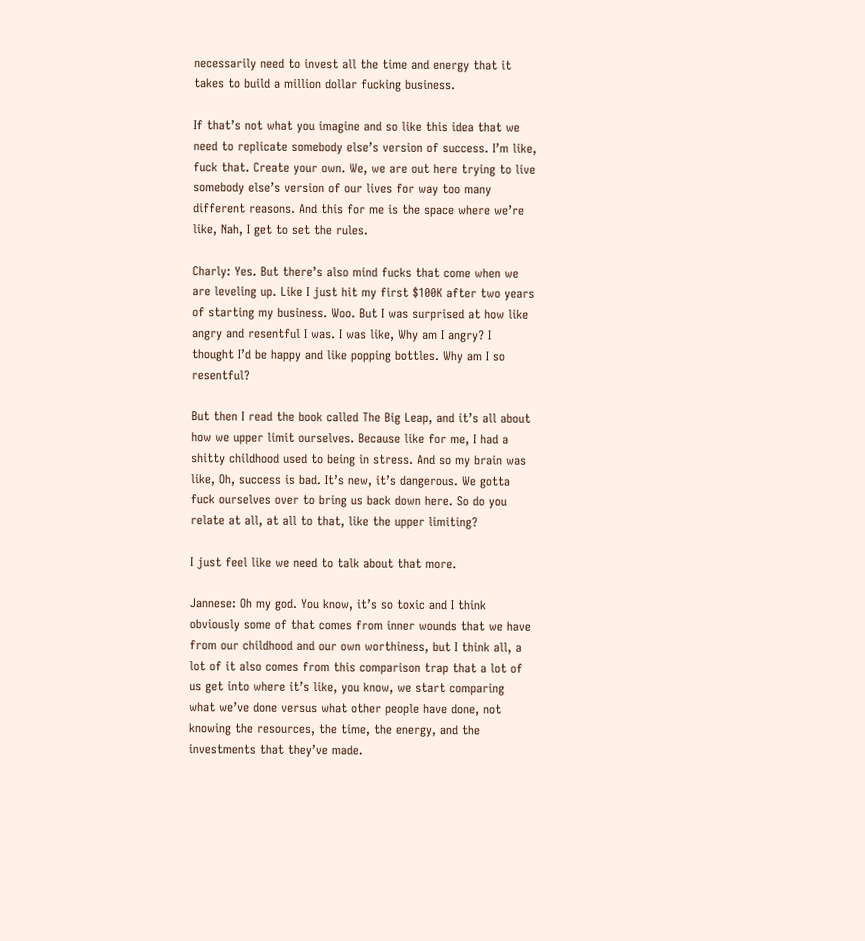necessarily need to invest all the time and energy that it takes to build a million dollar fucking business.

If that’s not what you imagine and so like this idea that we need to replicate somebody else’s version of success. I’m like, fuck that. Create your own. We, we are out here trying to live somebody else’s version of our lives for way too many different reasons. And this for me is the space where we’re like, Nah, I get to set the rules.

Charly: Yes. But there’s also mind fucks that come when we are leveling up. Like I just hit my first $100K after two years of starting my business. Woo. But I was surprised at how like angry and resentful I was. I was like, Why am I angry? I thought I’d be happy and like popping bottles. Why am I so resentful?

But then I read the book called The Big Leap, and it’s all about how we upper limit ourselves. Because like for me, I had a shitty childhood used to being in stress. And so my brain was like, Oh, success is bad. It’s new, it’s dangerous. We gotta fuck ourselves over to bring us back down here. So do you relate at all, at all to that, like the upper limiting?

I just feel like we need to talk about that more.

Jannese: Oh my god. You know, it’s so toxic and I think obviously some of that comes from inner wounds that we have from our childhood and our own worthiness, but I think all, a lot of it also comes from this comparison trap that a lot of us get into where it’s like, you know, we start comparing what we’ve done versus what other people have done, not knowing the resources, the time, the energy, and the investments that they’ve made.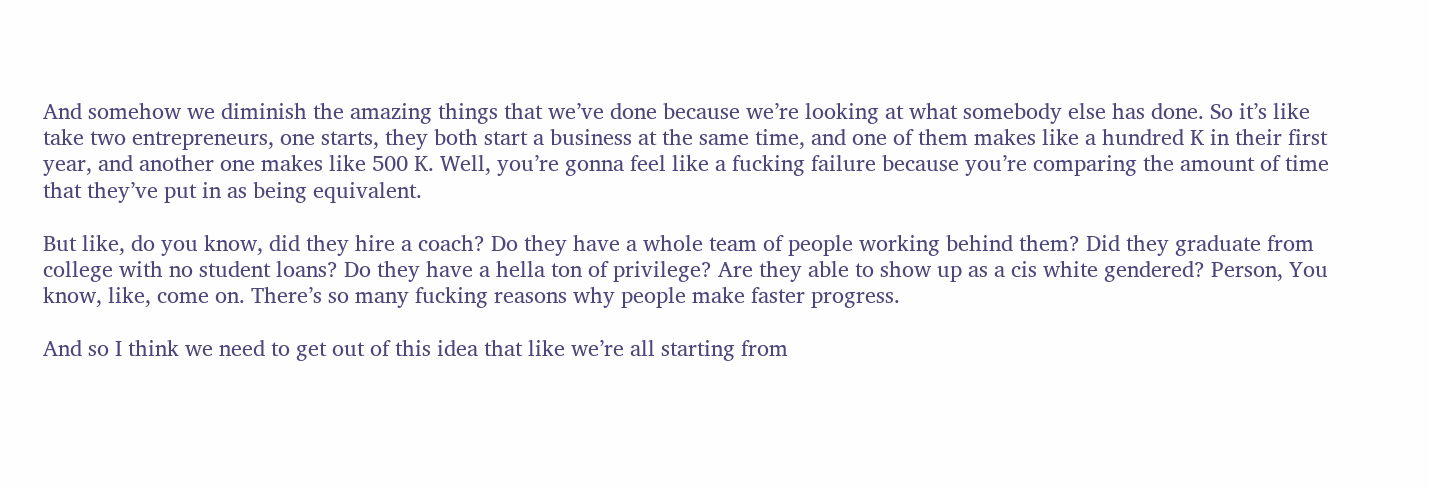And somehow we diminish the amazing things that we’ve done because we’re looking at what somebody else has done. So it’s like take two entrepreneurs, one starts, they both start a business at the same time, and one of them makes like a hundred K in their first year, and another one makes like 500 K. Well, you’re gonna feel like a fucking failure because you’re comparing the amount of time that they’ve put in as being equivalent.

But like, do you know, did they hire a coach? Do they have a whole team of people working behind them? Did they graduate from college with no student loans? Do they have a hella ton of privilege? Are they able to show up as a cis white gendered? Person, You know, like, come on. There’s so many fucking reasons why people make faster progress.

And so I think we need to get out of this idea that like we’re all starting from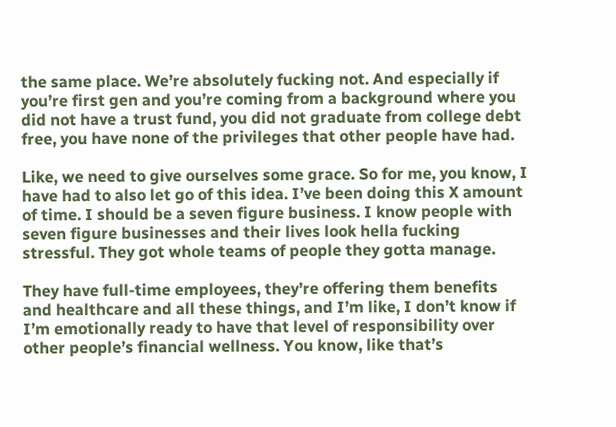the same place. We’re absolutely fucking not. And especially if you’re first gen and you’re coming from a background where you did not have a trust fund, you did not graduate from college debt free, you have none of the privileges that other people have had.

Like, we need to give ourselves some grace. So for me, you know, I have had to also let go of this idea. I’ve been doing this X amount of time. I should be a seven figure business. I know people with seven figure businesses and their lives look hella fucking stressful. They got whole teams of people they gotta manage.

They have full-time employees, they’re offering them benefits and healthcare and all these things, and I’m like, I don’t know if I’m emotionally ready to have that level of responsibility over other people’s financial wellness. You know, like that’s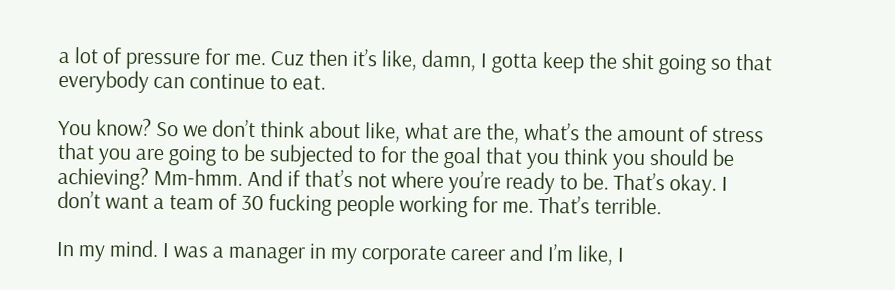a lot of pressure for me. Cuz then it’s like, damn, I gotta keep the shit going so that everybody can continue to eat.

You know? So we don’t think about like, what are the, what’s the amount of stress that you are going to be subjected to for the goal that you think you should be achieving? Mm-hmm. And if that’s not where you’re ready to be. That’s okay. I don’t want a team of 30 fucking people working for me. That’s terrible.

In my mind. I was a manager in my corporate career and I’m like, I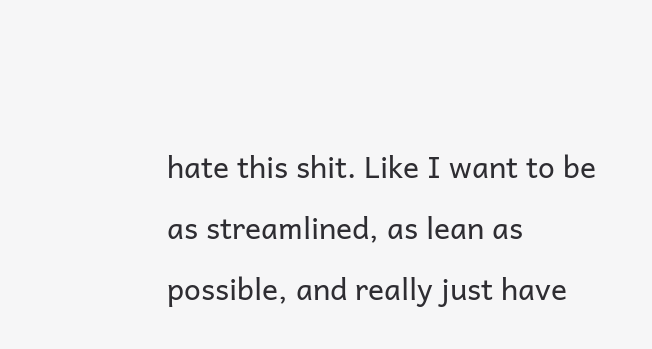hate this shit. Like I want to be as streamlined, as lean as possible, and really just have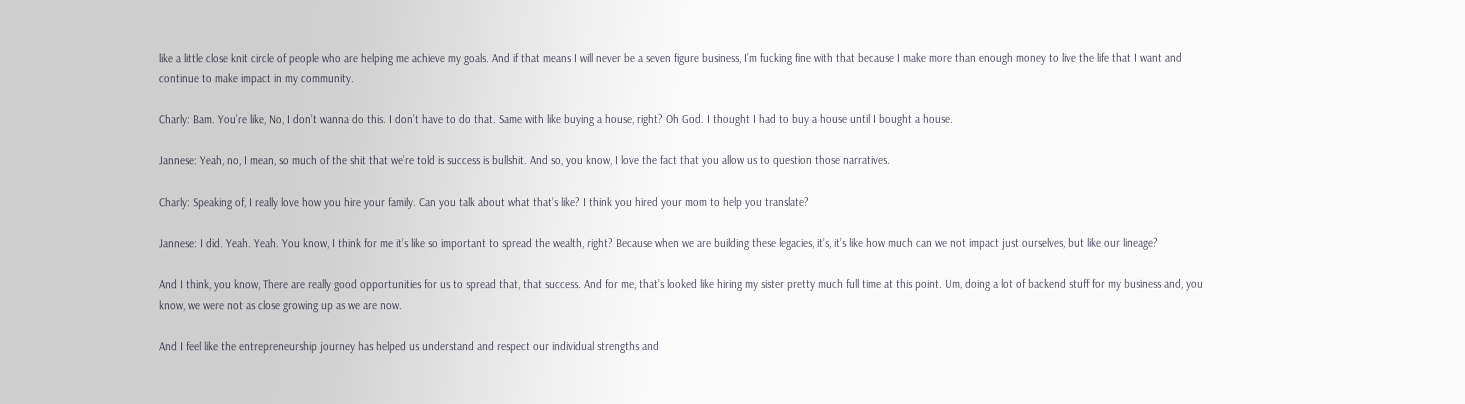like a little close knit circle of people who are helping me achieve my goals. And if that means I will never be a seven figure business, I’m fucking fine with that because I make more than enough money to live the life that I want and continue to make impact in my community.

Charly: Bam. You’re like, No, I don’t wanna do this. I don’t have to do that. Same with like buying a house, right? Oh God. I thought I had to buy a house until I bought a house.

Jannese: Yeah, no, I mean, so much of the shit that we’re told is success is bullshit. And so, you know, I love the fact that you allow us to question those narratives.

Charly: Speaking of, I really love how you hire your family. Can you talk about what that’s like? I think you hired your mom to help you translate?

Jannese: I did. Yeah. Yeah. You know, I think for me it’s like so important to spread the wealth, right? Because when we are building these legacies, it’s, it’s like how much can we not impact just ourselves, but like our lineage?

And I think, you know, There are really good opportunities for us to spread that, that success. And for me, that’s looked like hiring my sister pretty much full time at this point. Um, doing a lot of backend stuff for my business and, you know, we were not as close growing up as we are now.

And I feel like the entrepreneurship journey has helped us understand and respect our individual strengths and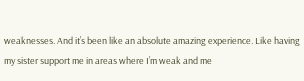weaknesses. And it’s been like an absolute amazing experience. Like having my sister support me in areas where I’m weak and me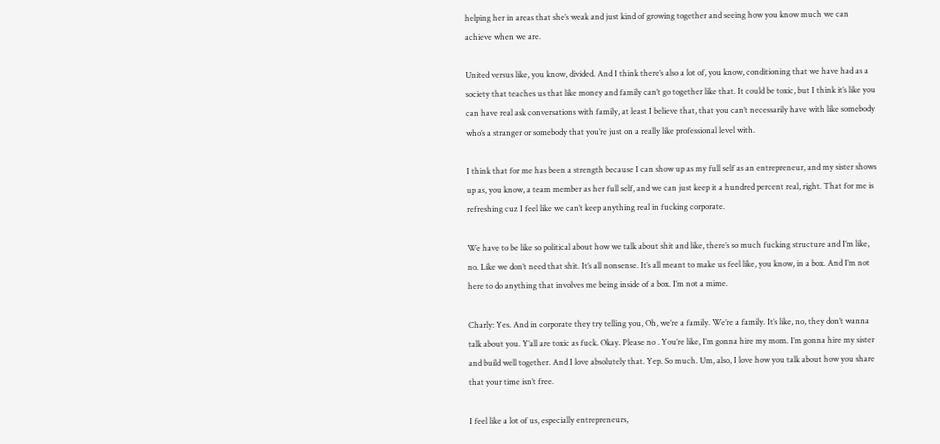helping her in areas that she’s weak and just kind of growing together and seeing how you know much we can achieve when we are.

United versus like, you know, divided. And I think there’s also a lot of, you know, conditioning that we have had as a society that teaches us that like money and family can’t go together like that. It could be toxic, but I think it’s like you can have real ask conversations with family, at least I believe that, that you can’t necessarily have with like somebody who’s a stranger or somebody that you’re just on a really like professional level with.

I think that for me has been a strength because I can show up as my full self as an entrepreneur, and my sister shows up as, you know, a team member as her full self, and we can just keep it a hundred percent real, right. That for me is refreshing cuz I feel like we can’t keep anything real in fucking corporate.

We have to be like so political about how we talk about shit and like, there’s so much fucking structure and I’m like, no. Like we don’t need that shit. It’s all nonsense. It’s all meant to make us feel like, you know, in a box. And I’m not here to do anything that involves me being inside of a box. I’m not a mime.

Charly: Yes. And in corporate they try telling you, Oh, we’re a family. We’re a family. It’s like, no, they don’t wanna talk about you. Y’all are toxic as fuck. Okay. Please no . You’re like, I’m gonna hire my mom. I’m gonna hire my sister and build well together. And I love absolutely that. Yep. So much. Um, also, I love how you talk about how you share that your time isn’t free.

I feel like a lot of us, especially entrepreneurs,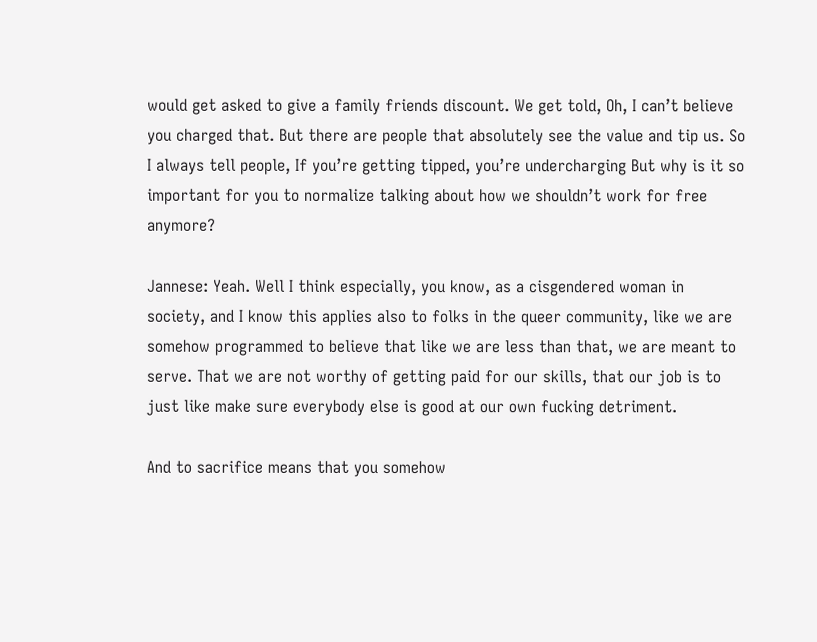would get asked to give a family friends discount. We get told, Oh, I can’t believe you charged that. But there are people that absolutely see the value and tip us. So I always tell people, If you’re getting tipped, you’re undercharging But why is it so important for you to normalize talking about how we shouldn’t work for free anymore?

Jannese: Yeah. Well I think especially, you know, as a cisgendered woman in society, and I know this applies also to folks in the queer community, like we are somehow programmed to believe that like we are less than that, we are meant to serve. That we are not worthy of getting paid for our skills, that our job is to just like make sure everybody else is good at our own fucking detriment.

And to sacrifice means that you somehow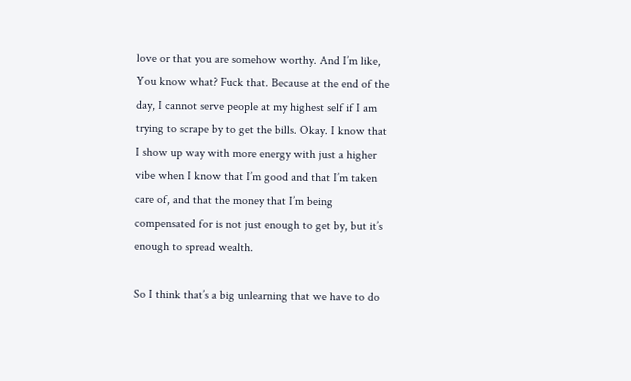love or that you are somehow worthy. And I’m like, You know what? Fuck that. Because at the end of the day, I cannot serve people at my highest self if I am trying to scrape by to get the bills. Okay. I know that I show up way with more energy with just a higher vibe when I know that I’m good and that I’m taken care of, and that the money that I’m being compensated for is not just enough to get by, but it’s enough to spread wealth.

So I think that’s a big unlearning that we have to do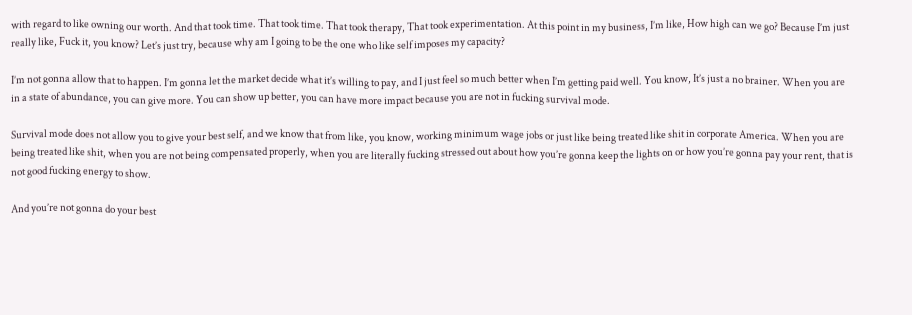with regard to like owning our worth. And that took time. That took time. That took therapy, That took experimentation. At this point in my business, I’m like, How high can we go? Because I’m just really like, Fuck it, you know? Let’s just try, because why am I going to be the one who like self imposes my capacity?

I’m not gonna allow that to happen. I’m gonna let the market decide what it’s willing to pay, and I just feel so much better when I’m getting paid well. You know, It’s just a no brainer. When you are in a state of abundance, you can give more. You can show up better, you can have more impact because you are not in fucking survival mode.

Survival mode does not allow you to give your best self, and we know that from like, you know, working minimum wage jobs or just like being treated like shit in corporate America. When you are being treated like shit, when you are not being compensated properly, when you are literally fucking stressed out about how you’re gonna keep the lights on or how you’re gonna pay your rent, that is not good fucking energy to show.

And you’re not gonna do your best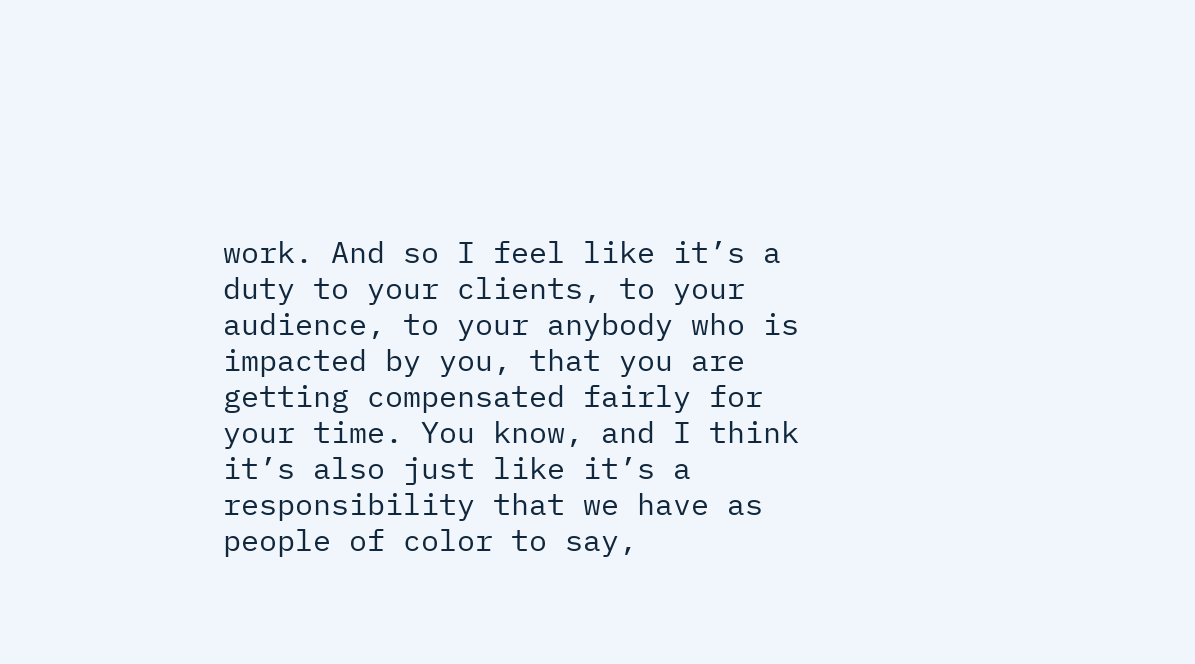work. And so I feel like it’s a duty to your clients, to your audience, to your anybody who is impacted by you, that you are getting compensated fairly for your time. You know, and I think it’s also just like it’s a responsibility that we have as people of color to say,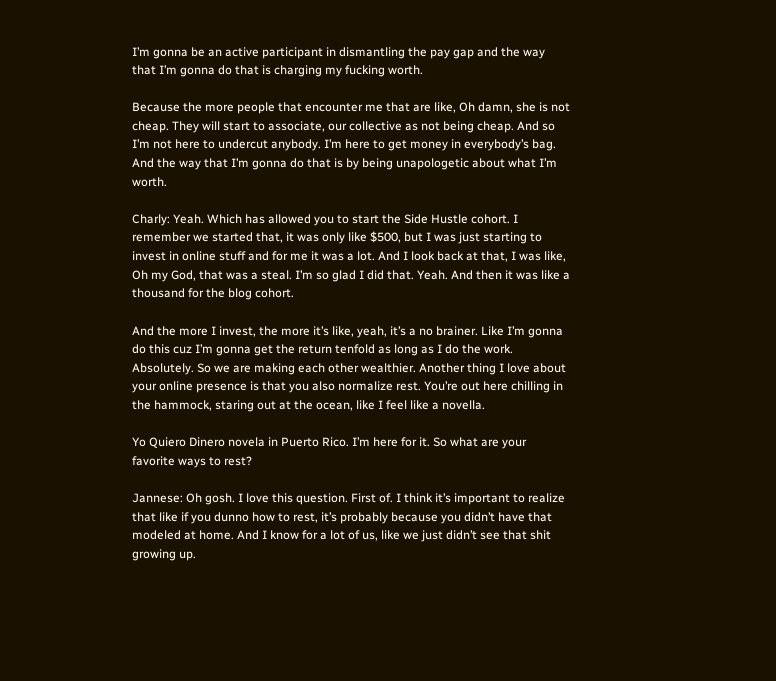I’m gonna be an active participant in dismantling the pay gap and the way that I’m gonna do that is charging my fucking worth.

Because the more people that encounter me that are like, Oh damn, she is not cheap. They will start to associate, our collective as not being cheap. And so I’m not here to undercut anybody. I’m here to get money in everybody’s bag. And the way that I’m gonna do that is by being unapologetic about what I’m worth.

Charly: Yeah. Which has allowed you to start the Side Hustle cohort. I remember we started that, it was only like $500, but I was just starting to invest in online stuff and for me it was a lot. And I look back at that, I was like, Oh my God, that was a steal. I’m so glad I did that. Yeah. And then it was like a thousand for the blog cohort.

And the more I invest, the more it’s like, yeah, it’s a no brainer. Like I’m gonna do this cuz I’m gonna get the return tenfold as long as I do the work. Absolutely. So we are making each other wealthier. Another thing I love about your online presence is that you also normalize rest. You’re out here chilling in the hammock, staring out at the ocean, like I feel like a novella.

Yo Quiero Dinero novela in Puerto Rico. I’m here for it. So what are your favorite ways to rest?

Jannese: Oh gosh. I love this question. First of. I think it’s important to realize that like if you dunno how to rest, it’s probably because you didn’t have that modeled at home. And I know for a lot of us, like we just didn’t see that shit growing up.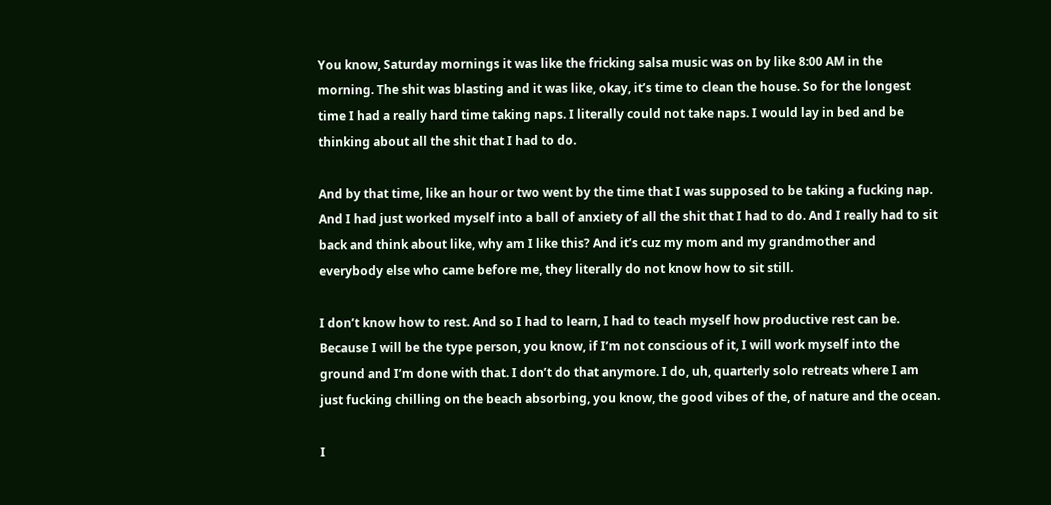You know, Saturday mornings it was like the fricking salsa music was on by like 8:00 AM in the morning. The shit was blasting and it was like, okay, it’s time to clean the house. So for the longest time I had a really hard time taking naps. I literally could not take naps. I would lay in bed and be thinking about all the shit that I had to do.

And by that time, like an hour or two went by the time that I was supposed to be taking a fucking nap. And I had just worked myself into a ball of anxiety of all the shit that I had to do. And I really had to sit back and think about like, why am I like this? And it’s cuz my mom and my grandmother and everybody else who came before me, they literally do not know how to sit still.

I don’t know how to rest. And so I had to learn, I had to teach myself how productive rest can be. Because I will be the type person, you know, if I’m not conscious of it, I will work myself into the ground and I’m done with that. I don’t do that anymore. I do, uh, quarterly solo retreats where I am just fucking chilling on the beach absorbing, you know, the good vibes of the, of nature and the ocean.

I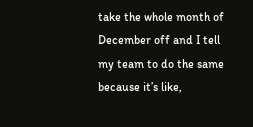take the whole month of December off and I tell my team to do the same because it’s like,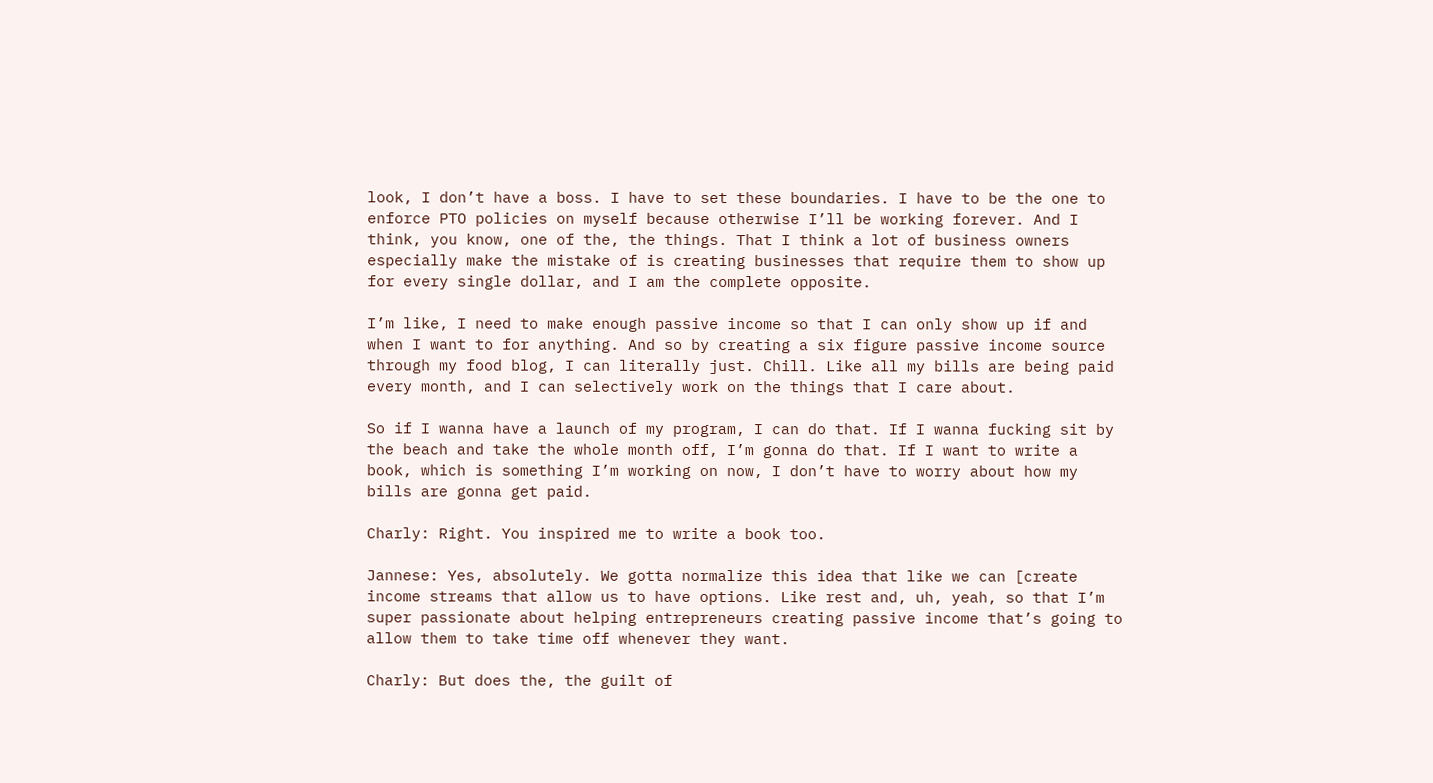look, I don’t have a boss. I have to set these boundaries. I have to be the one to enforce PTO policies on myself because otherwise I’ll be working forever. And I think, you know, one of the, the things. That I think a lot of business owners especially make the mistake of is creating businesses that require them to show up for every single dollar, and I am the complete opposite.

I’m like, I need to make enough passive income so that I can only show up if and when I want to for anything. And so by creating a six figure passive income source through my food blog, I can literally just. Chill. Like all my bills are being paid every month, and I can selectively work on the things that I care about.

So if I wanna have a launch of my program, I can do that. If I wanna fucking sit by the beach and take the whole month off, I’m gonna do that. If I want to write a book, which is something I’m working on now, I don’t have to worry about how my bills are gonna get paid.

Charly: Right. You inspired me to write a book too.

Jannese: Yes, absolutely. We gotta normalize this idea that like we can [create income streams that allow us to have options. Like rest and, uh, yeah, so that I’m super passionate about helping entrepreneurs creating passive income that’s going to allow them to take time off whenever they want.

Charly: But does the, the guilt of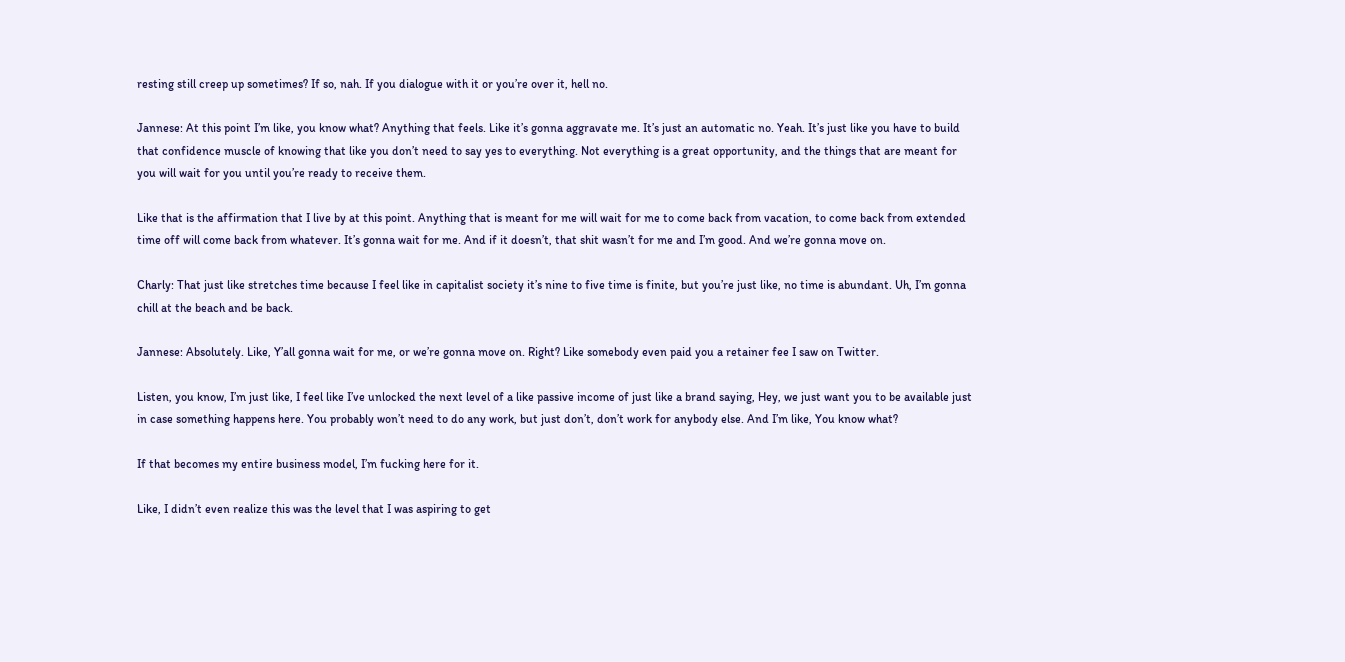resting still creep up sometimes? If so, nah. If you dialogue with it or you’re over it, hell no.

Jannese: At this point I’m like, you know what? Anything that feels. Like it’s gonna aggravate me. It’s just an automatic no. Yeah. It’s just like you have to build that confidence muscle of knowing that like you don’t need to say yes to everything. Not everything is a great opportunity, and the things that are meant for you will wait for you until you’re ready to receive them.

Like that is the affirmation that I live by at this point. Anything that is meant for me will wait for me to come back from vacation, to come back from extended time off will come back from whatever. It’s gonna wait for me. And if it doesn’t, that shit wasn’t for me and I’m good. And we’re gonna move on.

Charly: That just like stretches time because I feel like in capitalist society it’s nine to five time is finite, but you’re just like, no time is abundant. Uh, I’m gonna chill at the beach and be back.

Jannese: Absolutely. Like, Y’all gonna wait for me, or we’re gonna move on. Right? Like somebody even paid you a retainer fee I saw on Twitter.

Listen, you know, I’m just like, I feel like I’ve unlocked the next level of a like passive income of just like a brand saying, Hey, we just want you to be available just in case something happens here. You probably won’t need to do any work, but just don’t, don’t work for anybody else. And I’m like, You know what?

If that becomes my entire business model, I’m fucking here for it.

Like, I didn’t even realize this was the level that I was aspiring to get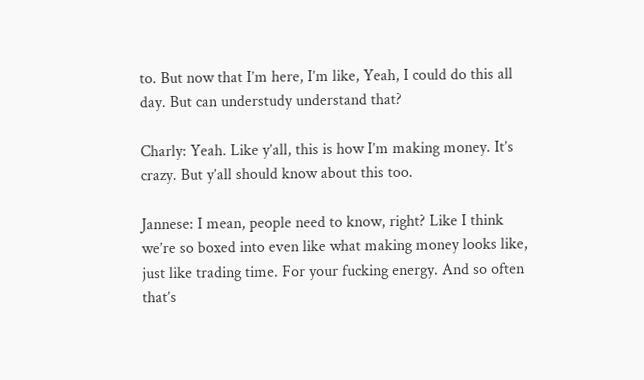to. But now that I’m here, I’m like, Yeah, I could do this all day. But can understudy understand that?

Charly: Yeah. Like y’all, this is how I’m making money. It’s crazy. But y’all should know about this too.

Jannese: I mean, people need to know, right? Like I think we’re so boxed into even like what making money looks like, just like trading time. For your fucking energy. And so often that’s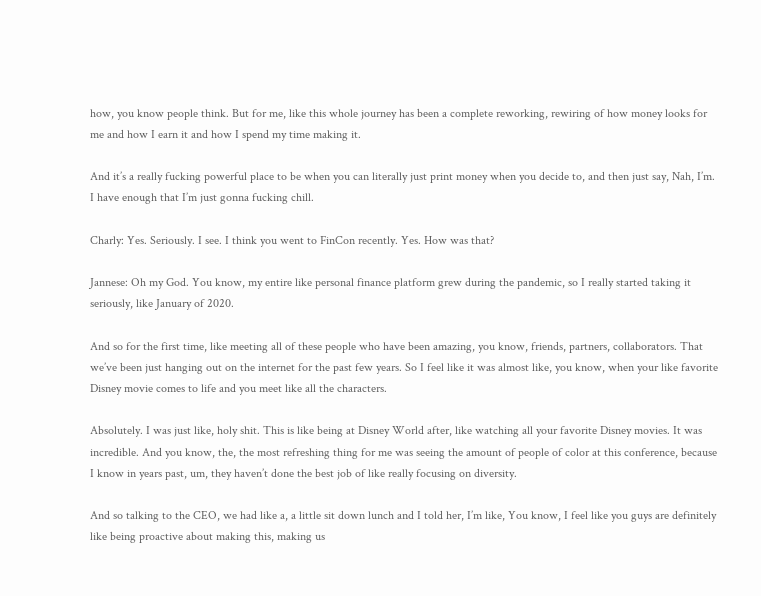how, you know people think. But for me, like this whole journey has been a complete reworking, rewiring of how money looks for me and how I earn it and how I spend my time making it.

And it’s a really fucking powerful place to be when you can literally just print money when you decide to, and then just say, Nah, I’m. I have enough that I’m just gonna fucking chill.

Charly: Yes. Seriously. I see. I think you went to FinCon recently. Yes. How was that?

Jannese: Oh my God. You know, my entire like personal finance platform grew during the pandemic, so I really started taking it seriously, like January of 2020.

And so for the first time, like meeting all of these people who have been amazing, you know, friends, partners, collaborators. That we’ve been just hanging out on the internet for the past few years. So I feel like it was almost like, you know, when your like favorite Disney movie comes to life and you meet like all the characters.

Absolutely. I was just like, holy shit. This is like being at Disney World after, like watching all your favorite Disney movies. It was incredible. And you know, the, the most refreshing thing for me was seeing the amount of people of color at this conference, because I know in years past, um, they haven’t done the best job of like really focusing on diversity.

And so talking to the CEO, we had like a, a little sit down lunch and I told her, I’m like, You know, I feel like you guys are definitely like being proactive about making this, making us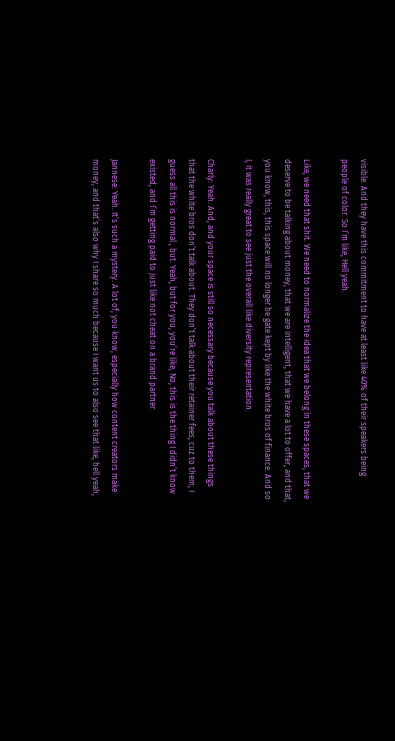visible. And they have this commitment to have at least like 40% of their speakers being people of color. So I’m like, Hell yeah.

Like, we need that shit. We need to normalize the idea that we belong in these spaces, that we deserve to be talking about money, that we are intelligent, that we have a lot to offer, and that, you know, this, this space will no longer be gate kept by like the white bros of finance. And so I, it was really great to see just the overall like diversity representation.

Charly: Yeah. And, and your space is still so necessary because you talk about these things that the white bros don’t talk about. They don’t talk about their retainer fees, cuz to them, I guess all this is normal , but. Yeah, but for you, you’re like, No, this is the thing I didn’t know existed, and I’m getting paid to just like not cheat on a brand partner.

Jannese: Yeah. It’s such a mystery. A lot of, you know, especially how content creators make money, and that’s also why I share so much because I want us to also see that like, hell yeah,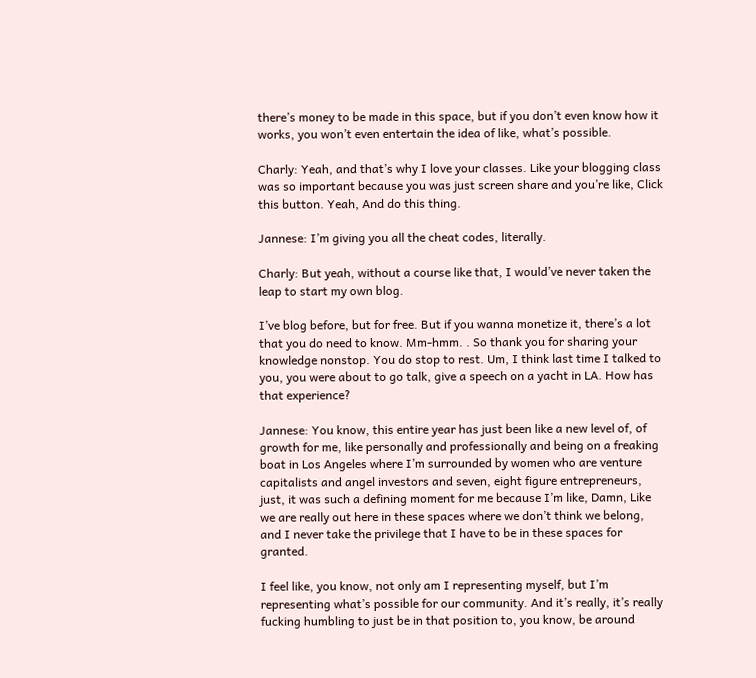there’s money to be made in this space, but if you don’t even know how it works, you won’t even entertain the idea of like, what’s possible.

Charly: Yeah, and that’s why I love your classes. Like your blogging class was so important because you was just screen share and you’re like, Click this button. Yeah, And do this thing.

Jannese: I’m giving you all the cheat codes, literally.

Charly: But yeah, without a course like that, I would’ve never taken the leap to start my own blog.

I’ve blog before, but for free. But if you wanna monetize it, there’s a lot that you do need to know. Mm-hmm. . So thank you for sharing your knowledge nonstop. You do stop to rest. Um, I think last time I talked to you, you were about to go talk, give a speech on a yacht in LA. How has that experience?

Jannese: You know, this entire year has just been like a new level of, of growth for me, like personally and professionally and being on a freaking boat in Los Angeles where I’m surrounded by women who are venture capitalists and angel investors and seven, eight figure entrepreneurs, just, it was such a defining moment for me because I’m like, Damn, Like we are really out here in these spaces where we don’t think we belong, and I never take the privilege that I have to be in these spaces for granted.

I feel like, you know, not only am I representing myself, but I’m representing what’s possible for our community. And it’s really, it’s really fucking humbling to just be in that position to, you know, be around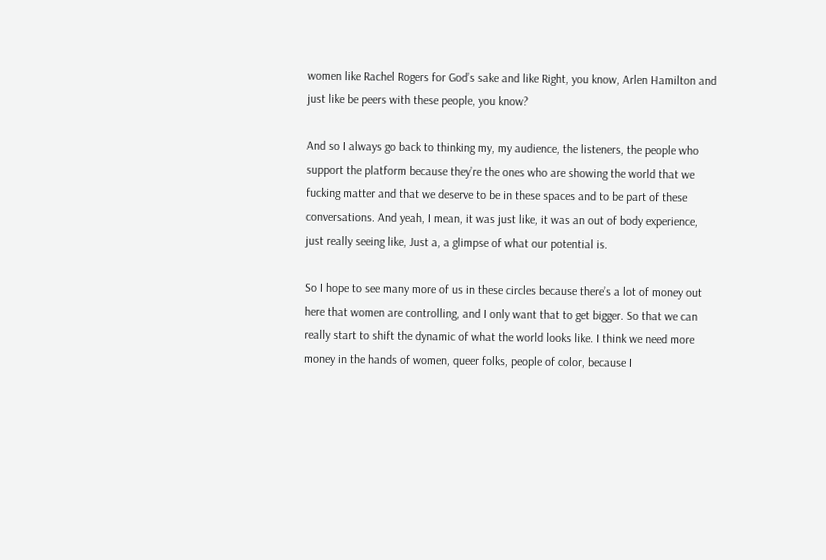women like Rachel Rogers for God’s sake and like Right, you know, Arlen Hamilton and just like be peers with these people, you know?

And so I always go back to thinking my, my audience, the listeners, the people who support the platform because they’re the ones who are showing the world that we fucking matter and that we deserve to be in these spaces and to be part of these conversations. And yeah, I mean, it was just like, it was an out of body experience, just really seeing like, Just a, a glimpse of what our potential is.

So I hope to see many more of us in these circles because there’s a lot of money out here that women are controlling, and I only want that to get bigger. So that we can really start to shift the dynamic of what the world looks like. I think we need more money in the hands of women, queer folks, people of color, because I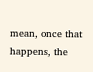mean, once that happens, the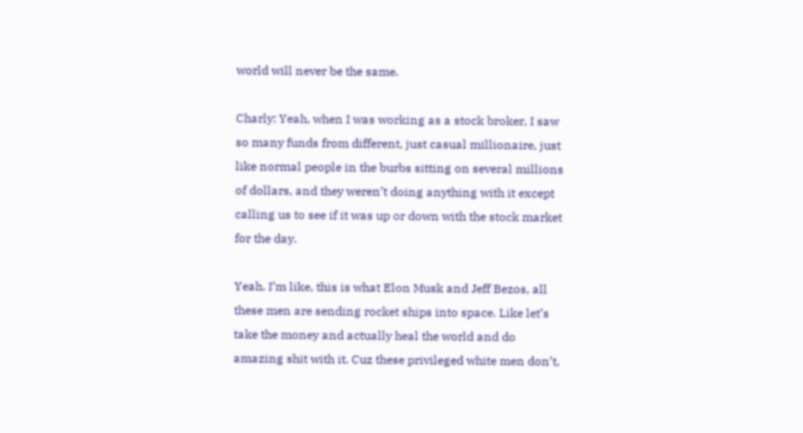world will never be the same.

Charly: Yeah, when I was working as a stock broker, I saw so many funds from different, just casual millionaire, just like normal people in the burbs sitting on several millions of dollars, and they weren’t doing anything with it except calling us to see if it was up or down with the stock market for the day.

Yeah. I’m like, this is what Elon Musk and Jeff Bezos, all these men are sending rocket ships into space. Like let’s take the money and actually heal the world and do amazing shit with it. Cuz these privileged white men don’t,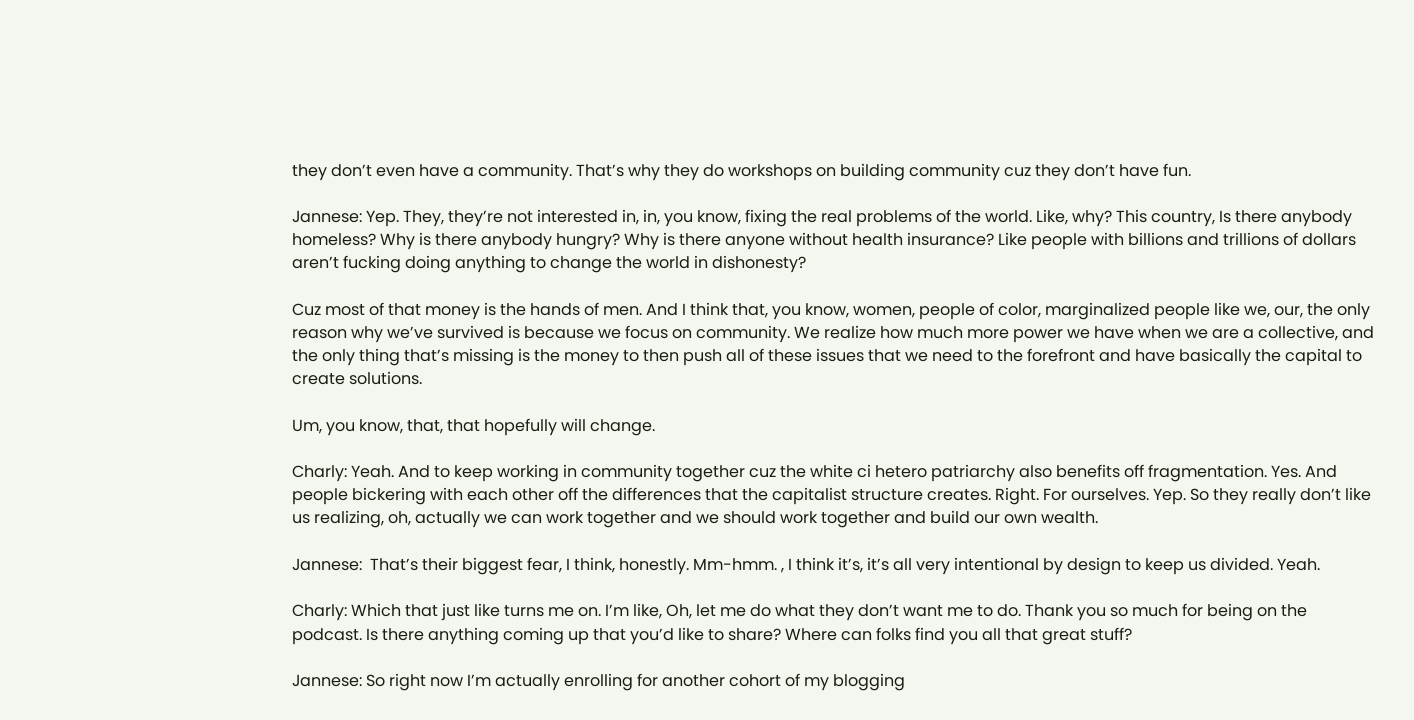they don’t even have a community. That’s why they do workshops on building community cuz they don’t have fun.

Jannese: Yep. They, they’re not interested in, in, you know, fixing the real problems of the world. Like, why? This country, Is there anybody homeless? Why is there anybody hungry? Why is there anyone without health insurance? Like people with billions and trillions of dollars aren’t fucking doing anything to change the world in dishonesty?

Cuz most of that money is the hands of men. And I think that, you know, women, people of color, marginalized people like we, our, the only reason why we’ve survived is because we focus on community. We realize how much more power we have when we are a collective, and the only thing that’s missing is the money to then push all of these issues that we need to the forefront and have basically the capital to create solutions.

Um, you know, that, that hopefully will change.

Charly: Yeah. And to keep working in community together cuz the white ci hetero patriarchy also benefits off fragmentation. Yes. And people bickering with each other off the differences that the capitalist structure creates. Right. For ourselves. Yep. So they really don’t like us realizing, oh, actually we can work together and we should work together and build our own wealth.

Jannese:  That’s their biggest fear, I think, honestly. Mm-hmm. , I think it’s, it’s all very intentional by design to keep us divided. Yeah.

Charly: Which that just like turns me on. I’m like, Oh, let me do what they don’t want me to do. Thank you so much for being on the podcast. Is there anything coming up that you’d like to share? Where can folks find you all that great stuff?

Jannese: So right now I’m actually enrolling for another cohort of my blogging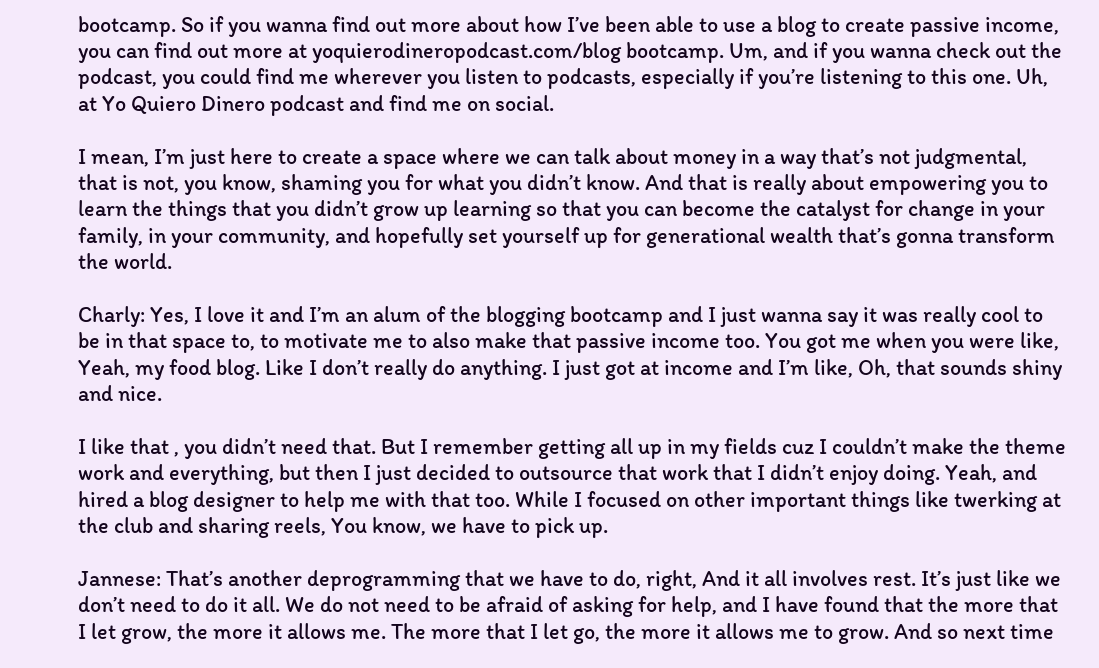bootcamp. So if you wanna find out more about how I’ve been able to use a blog to create passive income, you can find out more at yoquierodineropodcast.com/blog bootcamp. Um, and if you wanna check out the podcast, you could find me wherever you listen to podcasts, especially if you’re listening to this one. Uh, at Yo Quiero Dinero podcast and find me on social.

I mean, I’m just here to create a space where we can talk about money in a way that’s not judgmental, that is not, you know, shaming you for what you didn’t know. And that is really about empowering you to learn the things that you didn’t grow up learning so that you can become the catalyst for change in your family, in your community, and hopefully set yourself up for generational wealth that’s gonna transform the world.

Charly: Yes, I love it and I’m an alum of the blogging bootcamp and I just wanna say it was really cool to be in that space to, to motivate me to also make that passive income too. You got me when you were like, Yeah, my food blog. Like I don’t really do anything. I just got at income and I’m like, Oh, that sounds shiny and nice.

I like that , you didn’t need that. But I remember getting all up in my fields cuz I couldn’t make the theme work and everything, but then I just decided to outsource that work that I didn’t enjoy doing. Yeah, and hired a blog designer to help me with that too. While I focused on other important things like twerking at the club and sharing reels, You know, we have to pick up.

Jannese: That’s another deprogramming that we have to do, right, And it all involves rest. It’s just like we don’t need to do it all. We do not need to be afraid of asking for help, and I have found that the more that I let grow, the more it allows me. The more that I let go, the more it allows me to grow. And so next time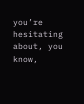you’re hesitating about, you know,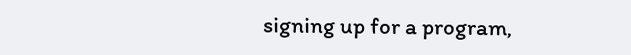signing up for a program,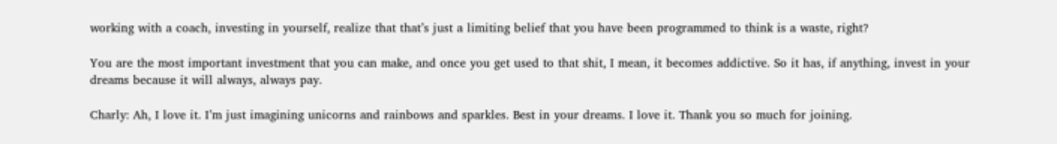working with a coach, investing in yourself, realize that that’s just a limiting belief that you have been programmed to think is a waste, right?

You are the most important investment that you can make, and once you get used to that shit, I mean, it becomes addictive. So it has, if anything, invest in your dreams because it will always, always pay.

Charly: Ah, I love it. I’m just imagining unicorns and rainbows and sparkles. Best in your dreams. I love it. Thank you so much for joining.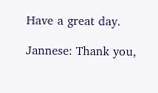Have a great day.

Jannese: Thank you,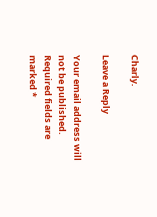Charly.

Leave a Reply

Your email address will not be published. Required fields are marked *